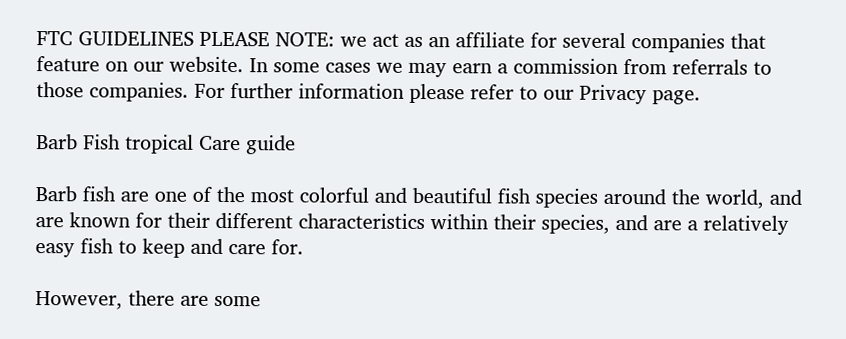FTC GUIDELINES PLEASE NOTE: we act as an affiliate for several companies that feature on our website. In some cases we may earn a commission from referrals to those companies. For further information please refer to our Privacy page.

Barb Fish tropical Care guide

Barb fish are one of the most colorful and beautiful fish species around the world, and are known for their different characteristics within their species, and are a relatively easy fish to keep and care for.

However, there are some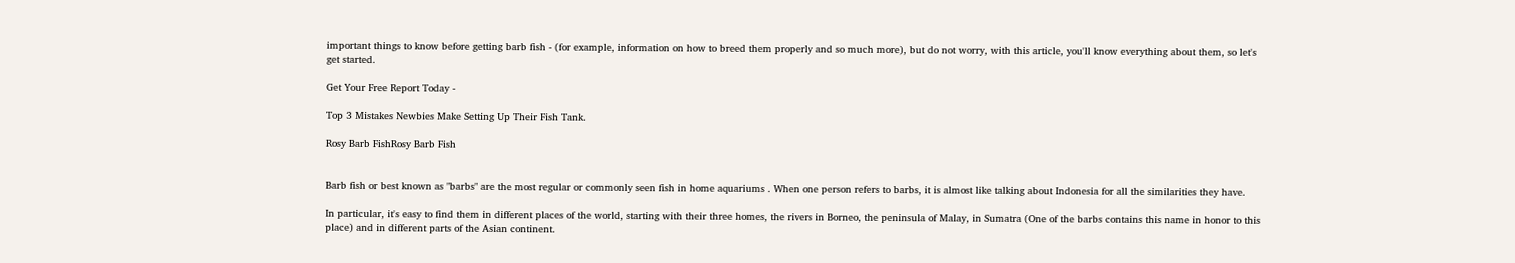important things to know before getting barb fish - (for example, information on how to breed them properly and so much more), but do not worry, with this article, you'll know everything about them, so let's get started.

Get Your Free Report Today -

Top 3 Mistakes Newbies Make Setting Up Their Fish Tank.

Rosy Barb FishRosy Barb Fish


Barb fish or best known as "barbs" are the most regular or commonly seen fish in home aquariums . When one person refers to barbs, it is almost like talking about Indonesia for all the similarities they have.

In particular, it's easy to find them in different places of the world, starting with their three homes, the rivers in Borneo, the peninsula of Malay, in Sumatra (One of the barbs contains this name in honor to this place) and in different parts of the Asian continent.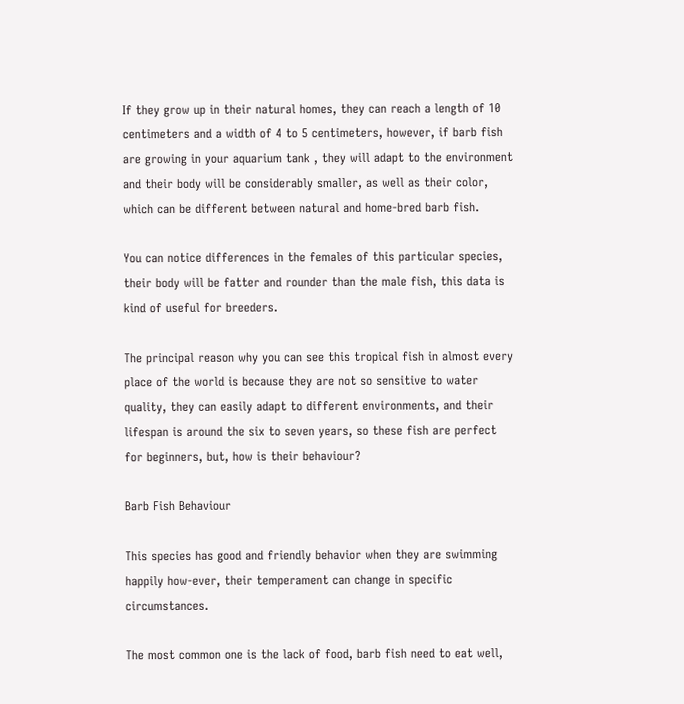If they grow up in their natural homes, they can reach a length of 10 centimeters and a width of 4 to 5 centimeters, however, if barb fish are growing in your aquarium tank , they will adapt to the environment and their body will be considerably smaller, as well as their color, which can be different between natural and home-bred barb fish.

You can notice differences in the females of this particular species, their body will be fatter and rounder than the male fish, this data is kind of useful for breeders.

The principal reason why you can see this tropical fish in almost every place of the world is because they are not so sensitive to water quality, they can easily adapt to different environments, and their lifespan is around the six to seven years, so these fish are perfect for beginners, but, how is their behaviour?

Barb Fish Behaviour

This species has good and friendly behavior when they are swimming happily how-ever, their temperament can change in specific circumstances.

The most common one is the lack of food, barb fish need to eat well,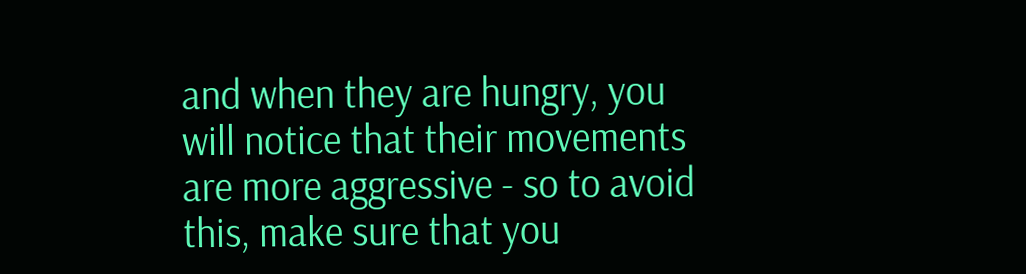and when they are hungry, you will notice that their movements are more aggressive - so to avoid this, make sure that you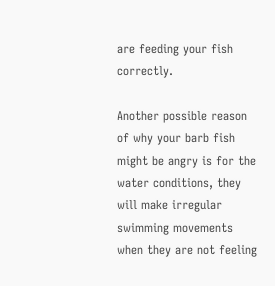are feeding your fish correctly.

Another possible reason of why your barb fish might be angry is for the water conditions, they will make irregular swimming movements when they are not feeling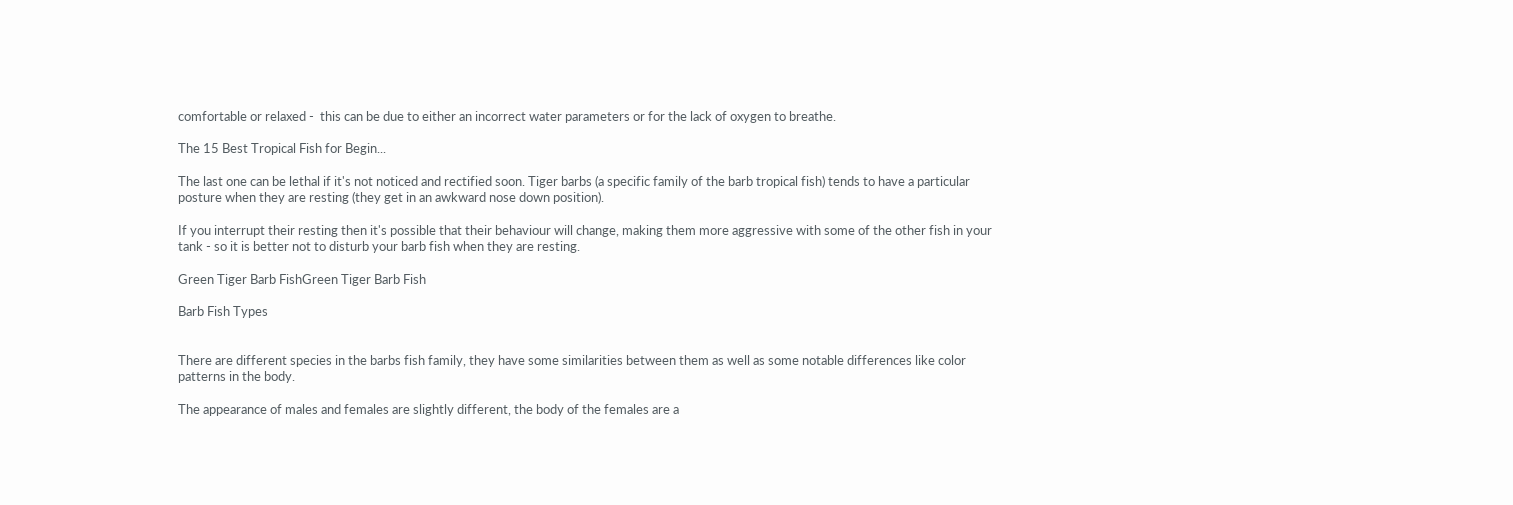comfortable or relaxed -  this can be due to either an incorrect water parameters or for the lack of oxygen to breathe.

The 15 Best Tropical Fish for Begin...

The last one can be lethal if it's not noticed and rectified soon. Tiger barbs (a specific family of the barb tropical fish) tends to have a particular posture when they are resting (they get in an awkward nose down position).

If you interrupt their resting then it's possible that their behaviour will change, making them more aggressive with some of the other fish in your tank - so it is better not to disturb your barb fish when they are resting.

Green Tiger Barb FishGreen Tiger Barb Fish

Barb Fish Types


There are different species in the barbs fish family, they have some similarities between them as well as some notable differences like color patterns in the body.

The appearance of males and females are slightly different, the body of the females are a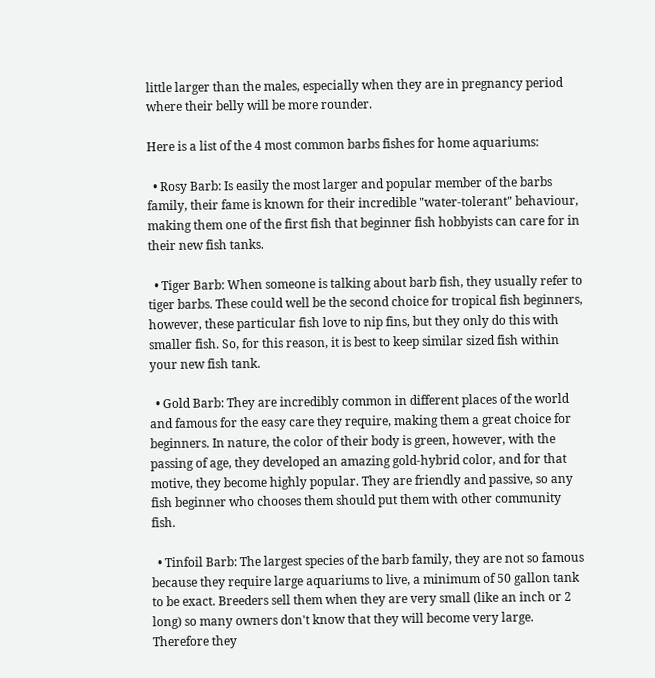little larger than the males, especially when they are in pregnancy period where their belly will be more rounder.

Here is a list of the 4 most common barbs fishes for home aquariums:

  • Rosy Barb: Is easily the most larger and popular member of the barbs family, their fame is known for their incredible "water-tolerant" behaviour, making them one of the first fish that beginner fish hobbyists can care for in their new fish tanks.

  • Tiger Barb: When someone is talking about barb fish, they usually refer to tiger barbs. These could well be the second choice for tropical fish beginners, however, these particular fish love to nip fins, but they only do this with smaller fish. So, for this reason, it is best to keep similar sized fish within your new fish tank.

  • Gold Barb: They are incredibly common in different places of the world and famous for the easy care they require, making them a great choice for beginners. In nature, the color of their body is green, however, with the passing of age, they developed an amazing gold-hybrid color, and for that motive, they become highly popular. They are friendly and passive, so any fish beginner who chooses them should put them with other community fish.

  • Tinfoil Barb: The largest species of the barb family, they are not so famous because they require large aquariums to live, a minimum of 50 gallon tank to be exact. Breeders sell them when they are very small (like an inch or 2 long) so many owners don't know that they will become very large. Therefore they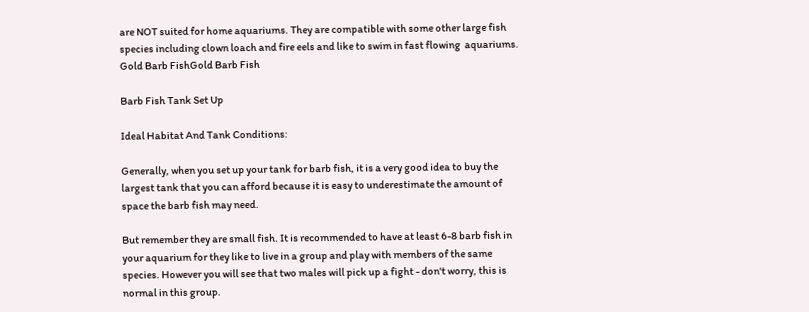are NOT suited for home aquariums. They are compatible with some other large fish species including clown loach and fire eels and like to swim in fast flowing  aquariums.
Gold Barb FishGold Barb Fish

Barb Fish Tank Set Up

Ideal Habitat And Tank Conditions:

Generally, when you set up your tank for barb fish, it is a very good idea to buy the largest tank that you can afford because it is easy to underestimate the amount of space the barb fish may need.

But remember they are small fish. It is recommended to have at least 6-8 barb fish in your aquarium for they like to live in a group and play with members of the same species. However you will see that two males will pick up a fight - don't worry, this is normal in this group.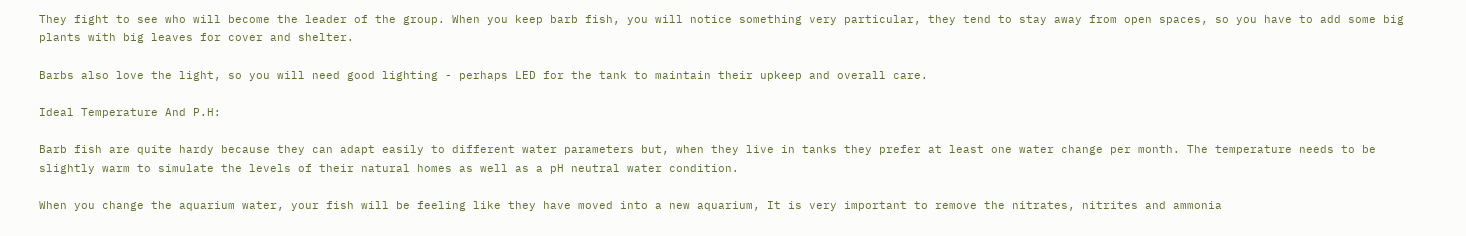They fight to see who will become the leader of the group. When you keep barb fish, you will notice something very particular, they tend to stay away from open spaces, so you have to add some big plants with big leaves for cover and shelter.

Barbs also love the light, so you will need good lighting - perhaps LED for the tank to maintain their upkeep and overall care.

Ideal Temperature And P.H:

Barb fish are quite hardy because they can adapt easily to different water parameters but, when they live in tanks they prefer at least one water change per month. The temperature needs to be slightly warm to simulate the levels of their natural homes as well as a pH neutral water condition.

When you change the aquarium water, your fish will be feeling like they have moved into a new aquarium, It is very important to remove the nitrates, nitrites and ammonia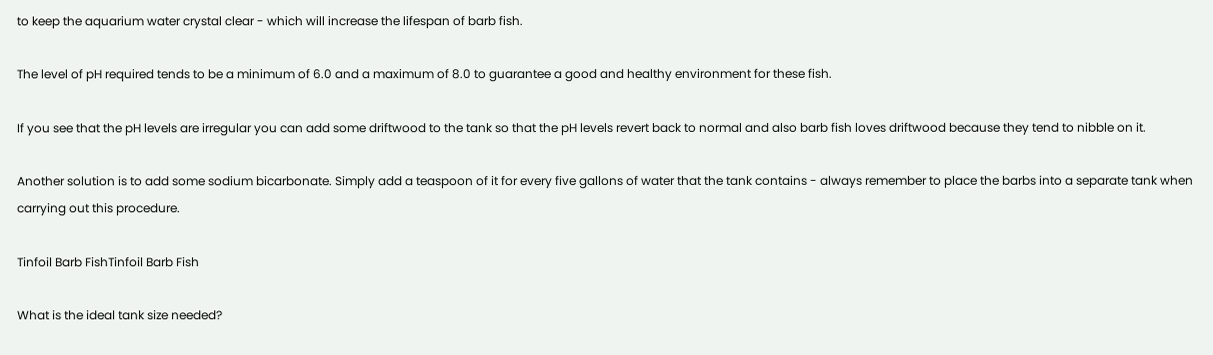to keep the aquarium water crystal clear - which will increase the lifespan of barb fish.

The level of pH required tends to be a minimum of 6.0 and a maximum of 8.0 to guarantee a good and healthy environment for these fish.

If you see that the pH levels are irregular you can add some driftwood to the tank so that the pH levels revert back to normal and also barb fish loves driftwood because they tend to nibble on it.

Another solution is to add some sodium bicarbonate. Simply add a teaspoon of it for every five gallons of water that the tank contains - always remember to place the barbs into a separate tank when carrying out this procedure.

Tinfoil Barb FishTinfoil Barb Fish

What is the ideal tank size needed?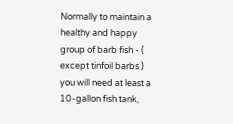Normally to maintain a healthy and happy group of barb fish - ( except tinfoil barbs )  you will need at least a 10-gallon fish tank,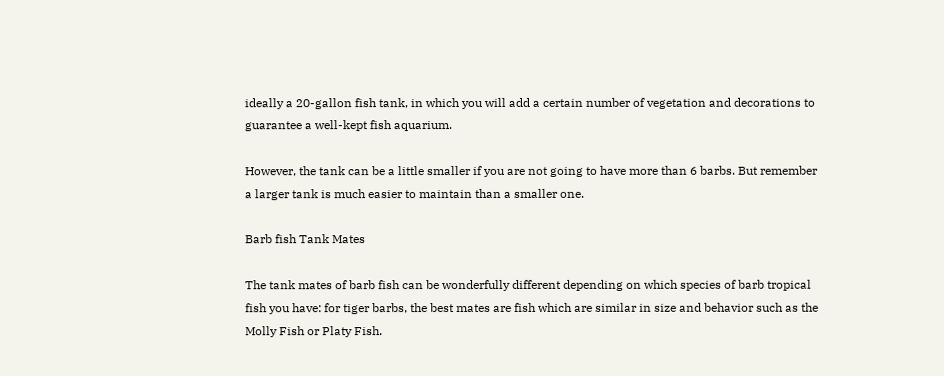ideally a 20-gallon fish tank, in which you will add a certain number of vegetation and decorations to guarantee a well-kept fish aquarium.

However, the tank can be a little smaller if you are not going to have more than 6 barbs. But remember a larger tank is much easier to maintain than a smaller one.

Barb fish Tank Mates

The tank mates of barb fish can be wonderfully different depending on which species of barb tropical fish you have: for tiger barbs, the best mates are fish which are similar in size and behavior such as the Molly Fish or Platy Fish.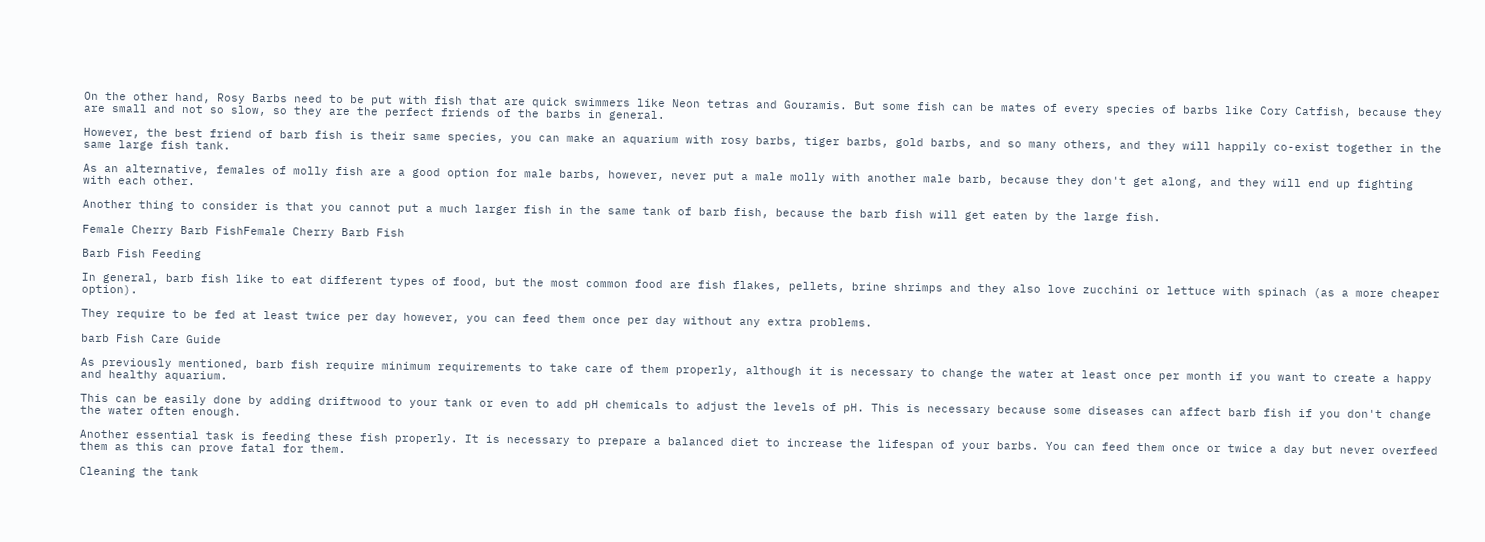On the other hand, Rosy Barbs need to be put with fish that are quick swimmers like Neon tetras and Gouramis. But some fish can be mates of every species of barbs like Cory Catfish, because they are small and not so slow, so they are the perfect friends of the barbs in general.

However, the best friend of barb fish is their same species, you can make an aquarium with rosy barbs, tiger barbs, gold barbs, and so many others, and they will happily co-exist together in the same large fish tank.

As an alternative, females of molly fish are a good option for male barbs, however, never put a male molly with another male barb, because they don't get along, and they will end up fighting with each other.

Another thing to consider is that you cannot put a much larger fish in the same tank of barb fish, because the barb fish will get eaten by the large fish.

Female Cherry Barb FishFemale Cherry Barb Fish

Barb Fish Feeding

In general, barb fish like to eat different types of food, but the most common food are fish flakes, pellets, brine shrimps and they also love zucchini or lettuce with spinach (as a more cheaper option).

They require to be fed at least twice per day however, you can feed them once per day without any extra problems.

barb Fish Care Guide

As previously mentioned, barb fish require minimum requirements to take care of them properly, although it is necessary to change the water at least once per month if you want to create a happy and healthy aquarium.

This can be easily done by adding driftwood to your tank or even to add pH chemicals to adjust the levels of pH. This is necessary because some diseases can affect barb fish if you don't change the water often enough.

Another essential task is feeding these fish properly. It is necessary to prepare a balanced diet to increase the lifespan of your barbs. You can feed them once or twice a day but never overfeed them as this can prove fatal for them.

Cleaning the tank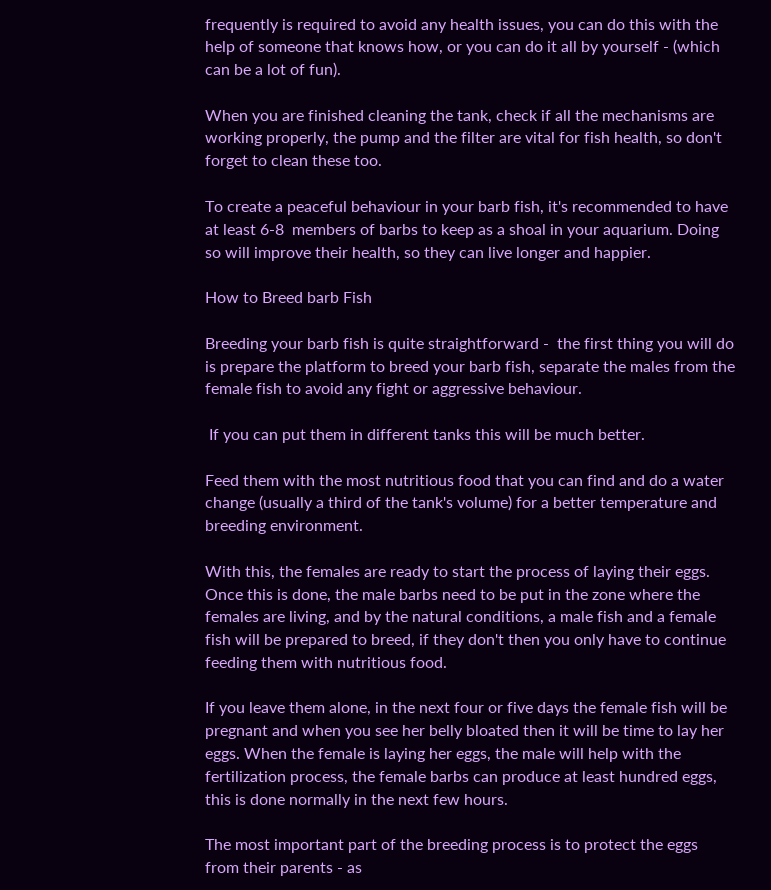frequently is required to avoid any health issues, you can do this with the help of someone that knows how, or you can do it all by yourself - (which can be a lot of fun).

When you are finished cleaning the tank, check if all the mechanisms are working properly, the pump and the filter are vital for fish health, so don't forget to clean these too.

To create a peaceful behaviour in your barb fish, it's recommended to have at least 6-8  members of barbs to keep as a shoal in your aquarium. Doing so will improve their health, so they can live longer and happier.

How to Breed barb Fish

Breeding your barb fish is quite straightforward -  the first thing you will do is prepare the platform to breed your barb fish, separate the males from the female fish to avoid any fight or aggressive behaviour.

 If you can put them in different tanks this will be much better.

Feed them with the most nutritious food that you can find and do a water change (usually a third of the tank's volume) for a better temperature and breeding environment.

With this, the females are ready to start the process of laying their eggs. Once this is done, the male barbs need to be put in the zone where the females are living, and by the natural conditions, a male fish and a female fish will be prepared to breed, if they don't then you only have to continue feeding them with nutritious food.

If you leave them alone, in the next four or five days the female fish will be pregnant and when you see her belly bloated then it will be time to lay her eggs. When the female is laying her eggs, the male will help with the fertilization process, the female barbs can produce at least hundred eggs, this is done normally in the next few hours.

The most important part of the breeding process is to protect the eggs from their parents - as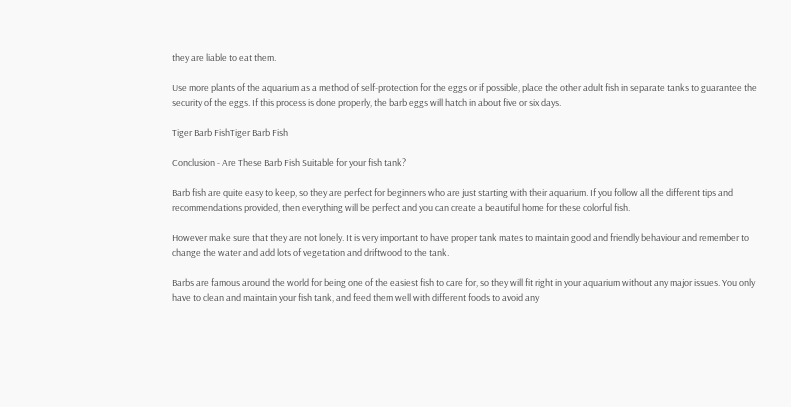they are liable to eat them.

Use more plants of the aquarium as a method of self-protection for the eggs or if possible, place the other adult fish in separate tanks to guarantee the security of the eggs. If this process is done properly, the barb eggs will hatch in about five or six days.

Tiger Barb FishTiger Barb Fish

Conclusion - Are These Barb Fish Suitable for your fish tank?

Barb fish are quite easy to keep, so they are perfect for beginners who are just starting with their aquarium. If you follow all the different tips and recommendations provided, then everything will be perfect and you can create a beautiful home for these colorful fish.

However make sure that they are not lonely. It is very important to have proper tank mates to maintain good and friendly behaviour and remember to change the water and add lots of vegetation and driftwood to the tank.

Barbs are famous around the world for being one of the easiest fish to care for, so they will fit right in your aquarium without any major issues. You only have to clean and maintain your fish tank, and feed them well with different foods to avoid any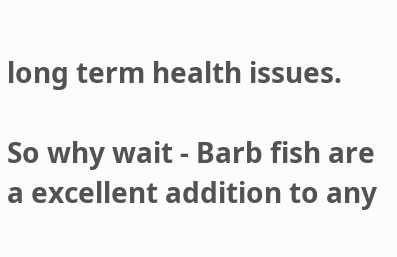long term health issues.

So why wait - Barb fish are a excellent addition to any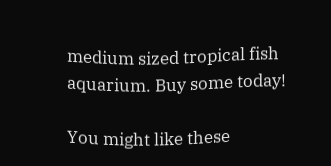medium sized tropical fish aquarium. Buy some today!

You might like these